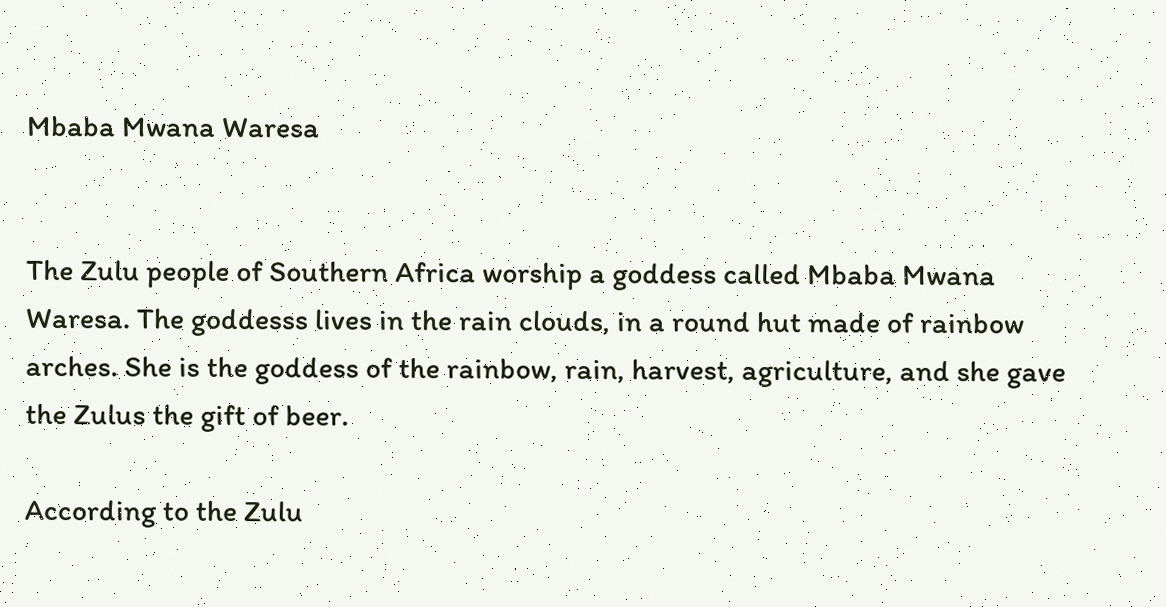Mbaba Mwana Waresa


The Zulu people of Southern Africa worship a goddess called Mbaba Mwana Waresa. The goddesss lives in the rain clouds, in a round hut made of rainbow arches. She is the goddess of the rainbow, rain, harvest, agriculture, and she gave the Zulus the gift of beer.

According to the Zulu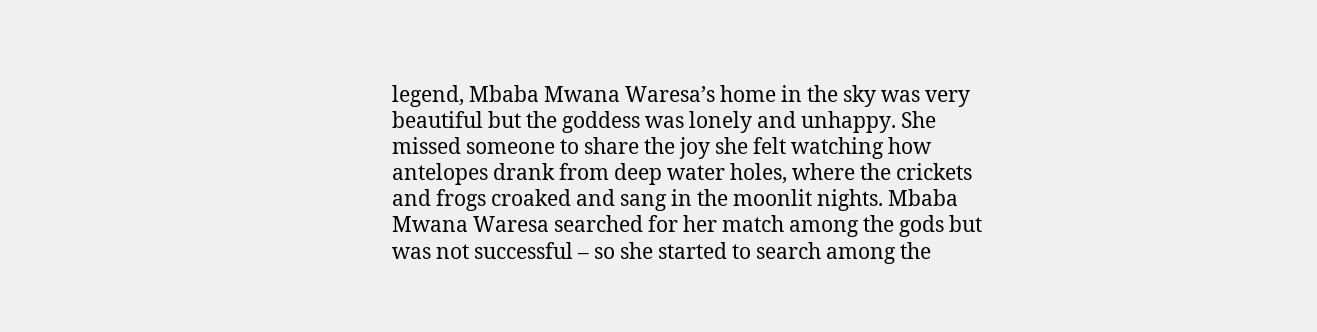legend, Mbaba Mwana Waresa’s home in the sky was very beautiful but the goddess was lonely and unhappy. She missed someone to share the joy she felt watching how antelopes drank from deep water holes, where the crickets and frogs croaked and sang in the moonlit nights. Mbaba Mwana Waresa searched for her match among the gods but was not successful – so she started to search among the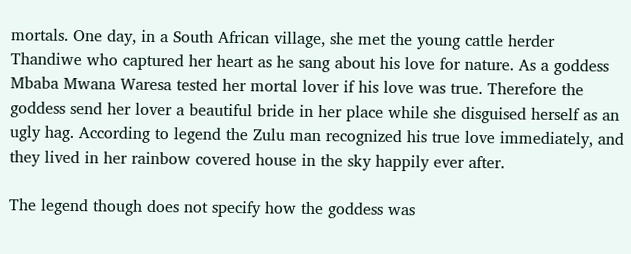mortals. One day, in a South African village, she met the young cattle herder Thandiwe who captured her heart as he sang about his love for nature. As a goddess Mbaba Mwana Waresa tested her mortal lover if his love was true. Therefore the goddess send her lover a beautiful bride in her place while she disguised herself as an ugly hag. According to legend the Zulu man recognized his true love immediately, and they lived in her rainbow covered house in the sky happily ever after.

The legend though does not specify how the goddess was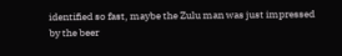identified so fast, maybe the Zulu man was just impressed by the beer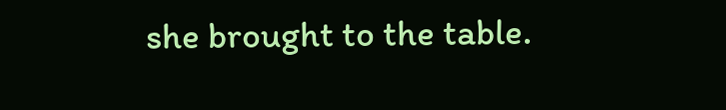she brought to the table.